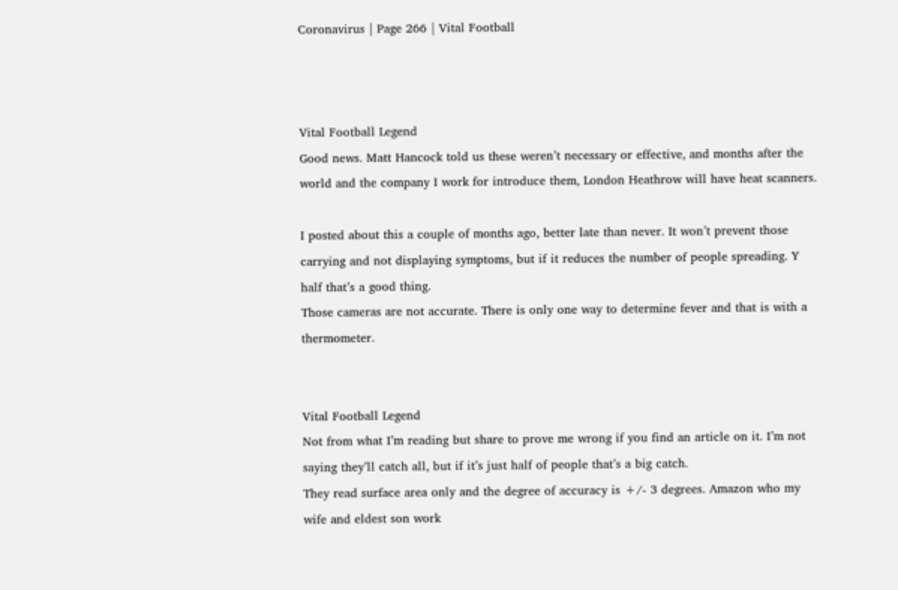Coronavirus | Page 266 | Vital Football



Vital Football Legend
Good news. Matt Hancock told us these weren’t necessary or effective, and months after the world and the company I work for introduce them, London Heathrow will have heat scanners.

I posted about this a couple of months ago, better late than never. It won’t prevent those carrying and not displaying symptoms, but if it reduces the number of people spreading. Y half that’s a good thing.
Those cameras are not accurate. There is only one way to determine fever and that is with a thermometer.


Vital Football Legend
Not from what I’m reading but share to prove me wrong if you find an article on it. I’m not saying they’ll catch all, but if it’s just half of people that’s a big catch.
They read surface area only and the degree of accuracy is +/- 3 degrees. Amazon who my wife and eldest son work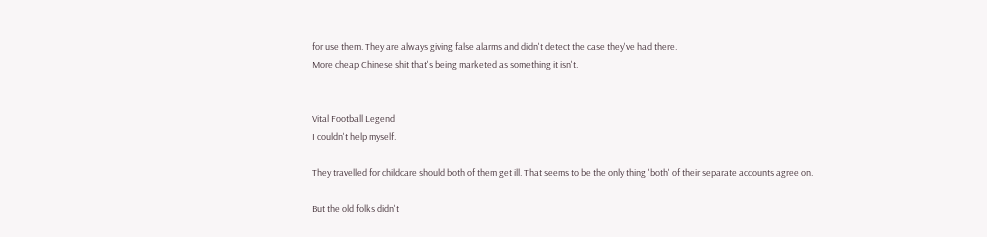for use them. They are always giving false alarms and didn't detect the case they've had there.
More cheap Chinese shit that's being marketed as something it isn't.


Vital Football Legend
I couldn't help myself.

They travelled for childcare should both of them get ill. That seems to be the only thing 'both' of their separate accounts agree on.

But the old folks didn't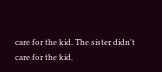care for the kid. The sister didn't care for the kid.